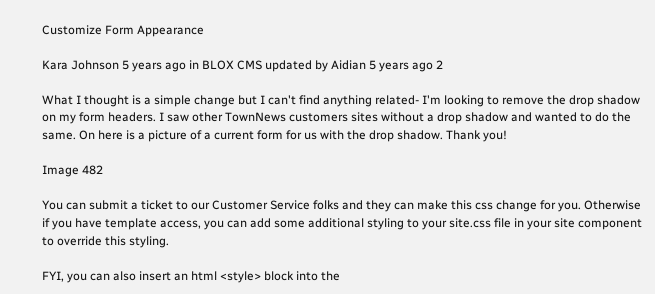Customize Form Appearance

Kara Johnson 5 years ago in BLOX CMS updated by Aidian 5 years ago 2

What I thought is a simple change but I can't find anything related- I'm looking to remove the drop shadow on my form headers. I saw other TownNews customers sites without a drop shadow and wanted to do the same. On here is a picture of a current form for us with the drop shadow. Thank you!

Image 482

You can submit a ticket to our Customer Service folks and they can make this css change for you. Otherwise if you have template access, you can add some additional styling to your site.css file in your site component to override this styling.

FYI, you can also insert an html <style> block into the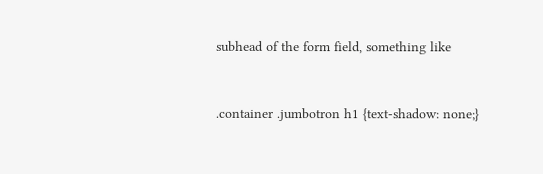subhead of the form field, something like


.container .jumbotron h1 {text-shadow: none;}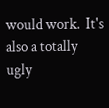would work.  It's also a totally ugly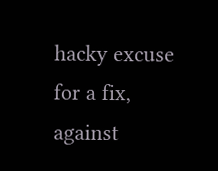hacky excuse for a fix, against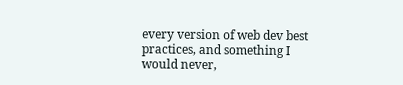every version of web dev best practices, and something I would never,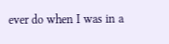ever do when I was in a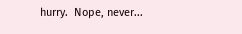hurry.  Nope, never...